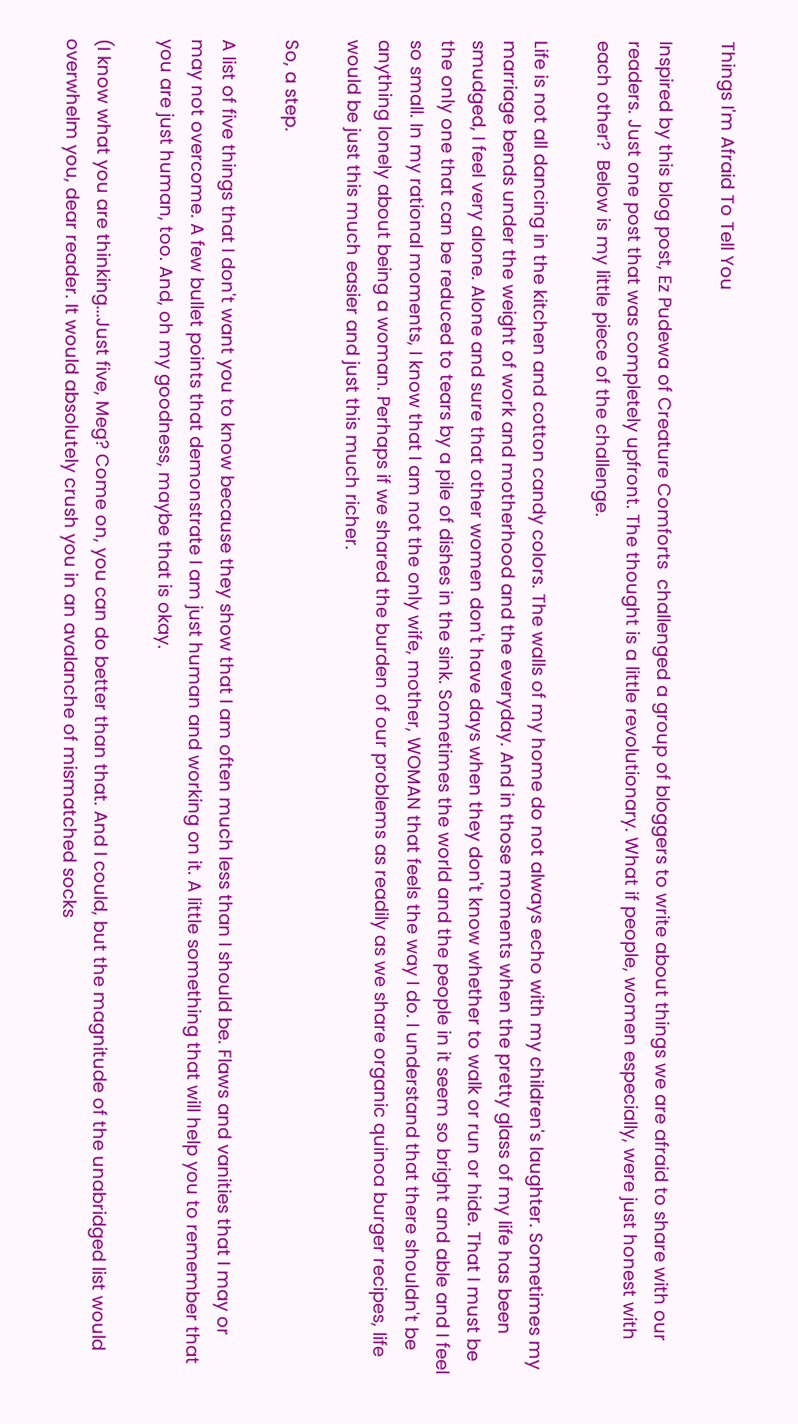Things I'm Afraid To Tell You

Inspired by this blog post, Ez Pudewa of Creature Comforts  challenged a group of bloggers to write about things we are afraid to share with our readers. Just one post that was completely upfront. The thought is a little revolutionary. What if people, women especially, were just honest with each other?  Below is my little piece of the challenge.

Life is not all dancing in the kitchen and cotton candy colors. The walls of my home do not always echo with my children's laughter. Sometimes my marriage bends under the weight of work and motherhood and the everyday. And in those moments when the pretty glass of my life has been smudged, I feel very alone. Alone and sure that other women don't have days when they don't know whether to walk or run or hide. That I must be the only one that can be reduced to tears by a pile of dishes in the sink. Sometimes the world and the people in it seem so bright and able and I feel so small. In my rational moments, I know that I am not the only wife, mother, WOMAN that feels the way I do. I understand that there shouldn't be anything lonely about being a woman. Perhaps if we shared the burden of our problems as readily as we share organic quinoa burger recipes, life would be just this much easier and just this much richer.

So, a step.

A list of five things that I don't want you to know because they show that I am often much less than I should be. Flaws and vanities that I may or may not overcome. A few bullet points that demonstrate I am just human and working on it. A little something that will help you to remember that you are just human, too. And, oh my goodness, maybe that is okay.

(I know what you are thinking...Just five, Meg? Come on, you can do better than that. And I could, but the magnitude of the unabridged list would overwhelm you, dear reader. It would absolutely crush you in an avalanche of mismatched socks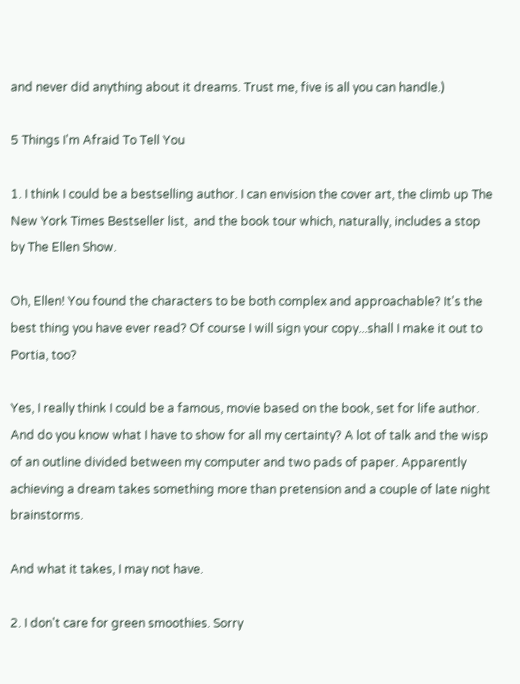and never did anything about it dreams. Trust me, five is all you can handle.)

5 Things I'm Afraid To Tell You

1. I think I could be a bestselling author. I can envision the cover art, the climb up The New York Times Bestseller list,  and the book tour which, naturally, includes a stop by The Ellen Show.

Oh, Ellen! You found the characters to be both complex and approachable? It's the best thing you have ever read? Of course I will sign your copy...shall I make it out to Portia, too?

Yes, I really think I could be a famous, movie based on the book, set for life author. And do you know what I have to show for all my certainty? A lot of talk and the wisp of an outline divided between my computer and two pads of paper. Apparently achieving a dream takes something more than pretension and a couple of late night brainstorms.

And what it takes, I may not have.

2. I don't care for green smoothies. Sorry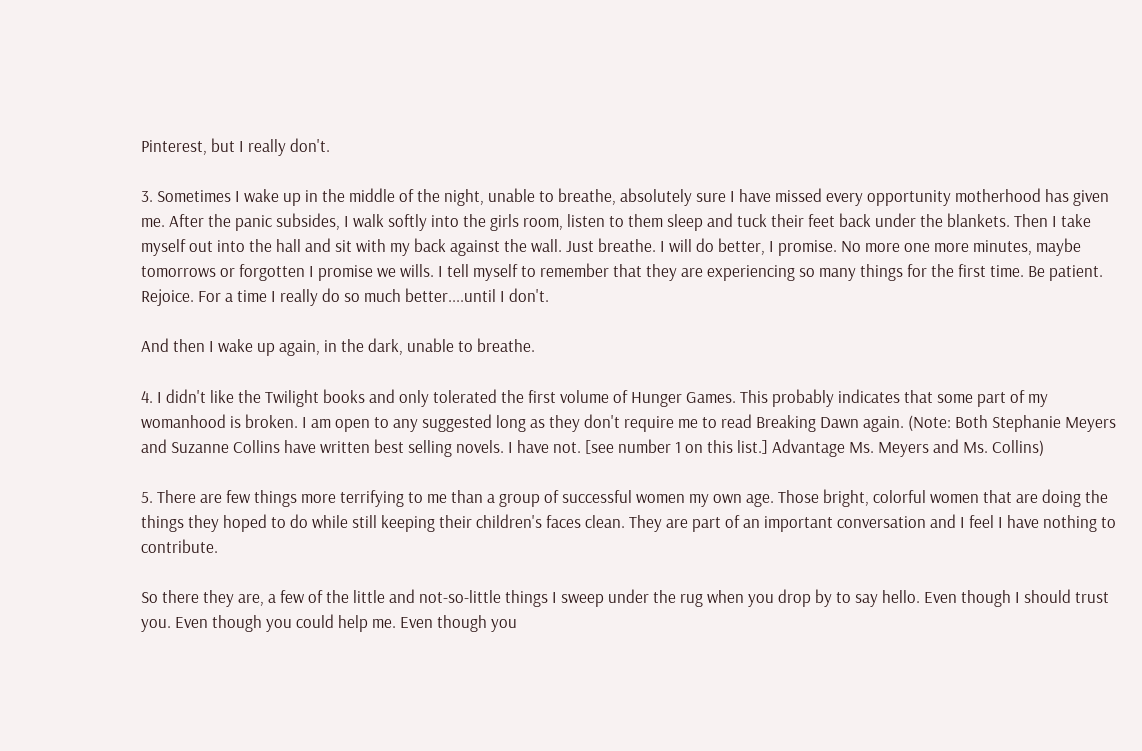Pinterest, but I really don't.

3. Sometimes I wake up in the middle of the night, unable to breathe, absolutely sure I have missed every opportunity motherhood has given me. After the panic subsides, I walk softly into the girls room, listen to them sleep and tuck their feet back under the blankets. Then I take myself out into the hall and sit with my back against the wall. Just breathe. I will do better, I promise. No more one more minutes, maybe tomorrows or forgotten I promise we wills. I tell myself to remember that they are experiencing so many things for the first time. Be patient. Rejoice. For a time I really do so much better....until I don't.

And then I wake up again, in the dark, unable to breathe.

4. I didn't like the Twilight books and only tolerated the first volume of Hunger Games. This probably indicates that some part of my womanhood is broken. I am open to any suggested long as they don't require me to read Breaking Dawn again. (Note: Both Stephanie Meyers and Suzanne Collins have written best selling novels. I have not. [see number 1 on this list.] Advantage Ms. Meyers and Ms. Collins)

5. There are few things more terrifying to me than a group of successful women my own age. Those bright, colorful women that are doing the things they hoped to do while still keeping their children's faces clean. They are part of an important conversation and I feel I have nothing to contribute.

So there they are, a few of the little and not-so-little things I sweep under the rug when you drop by to say hello. Even though I should trust you. Even though you could help me. Even though you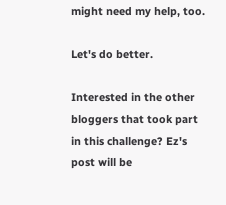might need my help, too.

Let's do better.

Interested in the other bloggers that took part in this challenge? Ez's post will be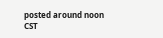posted around noon CST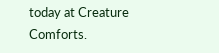today at Creature Comforts.